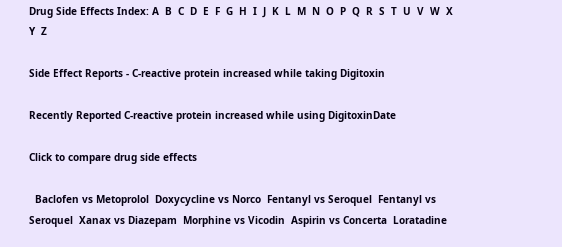Drug Side Effects Index: A  B  C  D  E  F  G  H  I  J  K  L  M  N  O  P  Q  R  S  T  U  V  W  X  Y  Z

Side Effect Reports - C-reactive protein increased while taking Digitoxin

Recently Reported C-reactive protein increased while using DigitoxinDate

Click to compare drug side effects

  Baclofen vs Metoprolol  Doxycycline vs Norco  Fentanyl vs Seroquel  Fentanyl vs Seroquel  Xanax vs Diazepam  Morphine vs Vicodin  Aspirin vs Concerta  Loratadine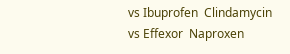vs Ibuprofen  Clindamycin vs Effexor  Naproxen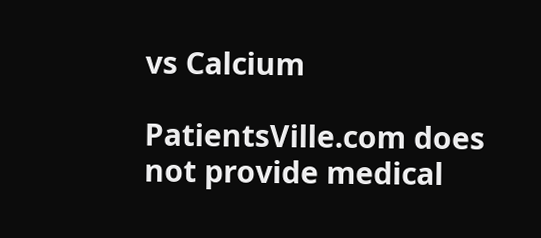vs Calcium

PatientsVille.com does not provide medical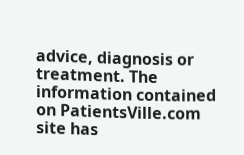advice, diagnosis or treatment. The information contained on PatientsVille.com site has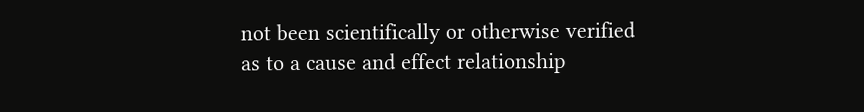not been scientifically or otherwise verified as to a cause and effect relationship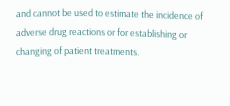and cannot be used to estimate the incidence of adverse drug reactions or for establishing or changing of patient treatments.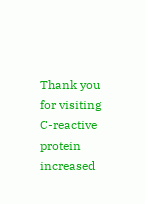Thank you for visiting C-reactive protein increased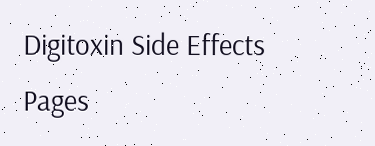Digitoxin Side Effects Pages